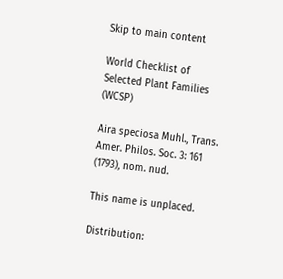Skip to main content

World Checklist of Selected Plant Families (WCSP)

Aira speciosa Muhl., Trans. Amer. Philos. Soc. 3: 161 (1793), nom. nud.

This name is unplaced.

Distribution: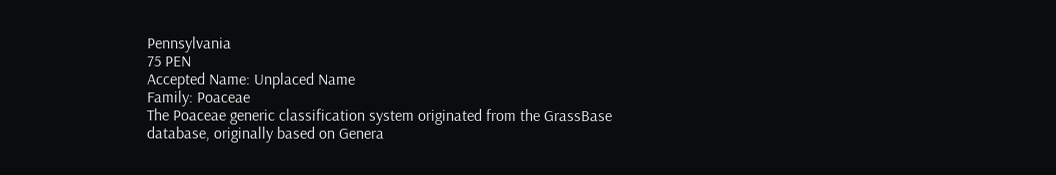Pennsylvania
75 PEN
Accepted Name: Unplaced Name
Family: Poaceae
The Poaceae generic classification system originated from the GrassBase database, originally based on Genera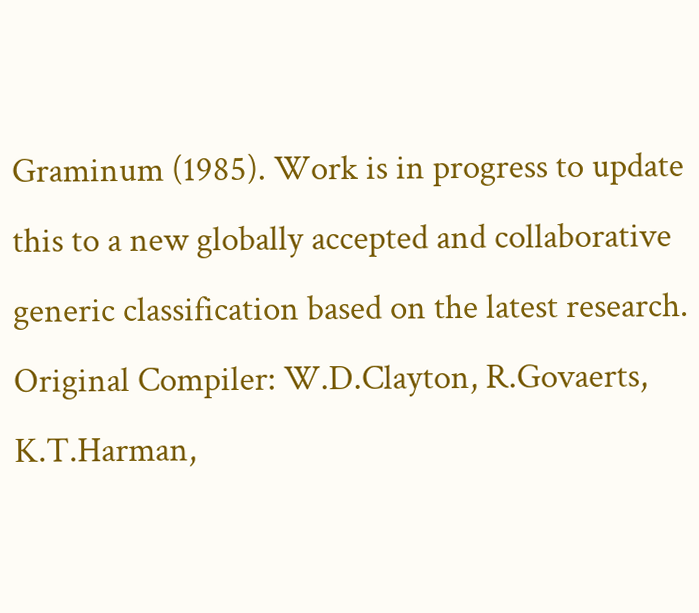Graminum (1985). Work is in progress to update this to a new globally accepted and collaborative generic classification based on the latest research.
Original Compiler: W.D.Clayton, R.Govaerts, K.T.Harman,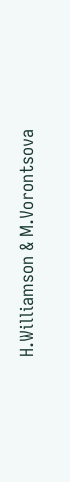H.Williamson & M.Vorontsova